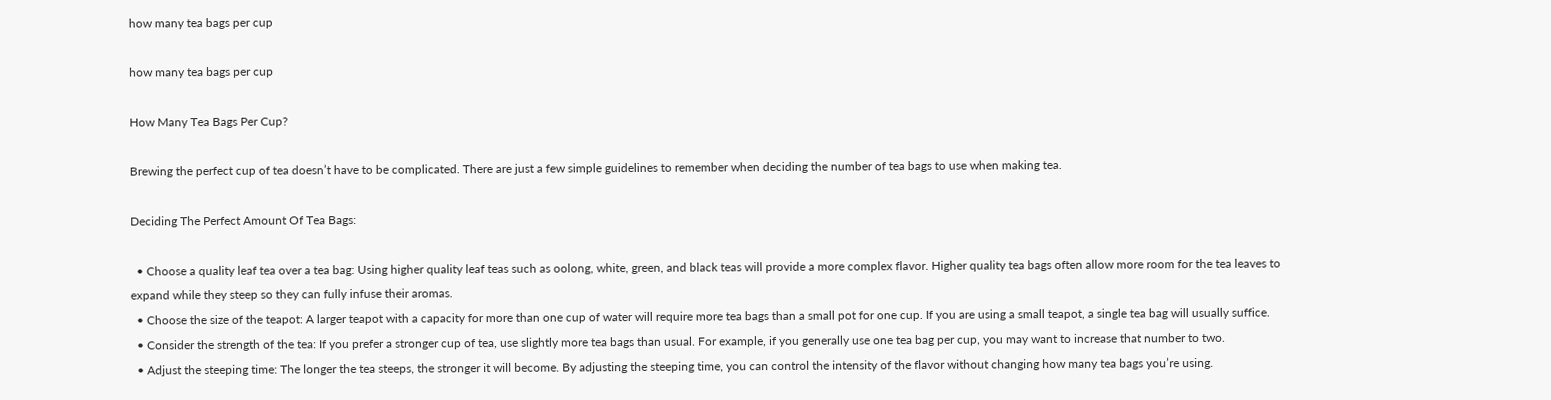how many tea bags per cup

how many tea bags per cup

How Many Tea Bags Per Cup?

Brewing the perfect cup of tea doesn’t have to be complicated. There are just a few simple guidelines to remember when deciding the number of tea bags to use when making tea.

Deciding The Perfect Amount Of Tea Bags:

  • Choose a quality leaf tea over a tea bag: Using higher quality leaf teas such as oolong, white, green, and black teas will provide a more complex flavor. Higher quality tea bags often allow more room for the tea leaves to expand while they steep so they can fully infuse their aromas.
  • Choose the size of the teapot: A larger teapot with a capacity for more than one cup of water will require more tea bags than a small pot for one cup. If you are using a small teapot, a single tea bag will usually suffice.
  • Consider the strength of the tea: If you prefer a stronger cup of tea, use slightly more tea bags than usual. For example, if you generally use one tea bag per cup, you may want to increase that number to two.
  • Adjust the steeping time: The longer the tea steeps, the stronger it will become. By adjusting the steeping time, you can control the intensity of the flavor without changing how many tea bags you’re using.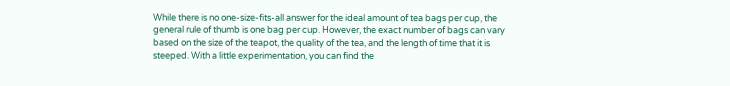While there is no one-size-fits-all answer for the ideal amount of tea bags per cup, the general rule of thumb is one bag per cup. However, the exact number of bags can vary based on the size of the teapot, the quality of the tea, and the length of time that it is steeped. With a little experimentation, you can find the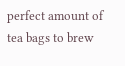perfect amount of tea bags to brew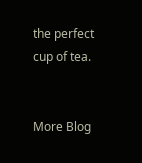the perfect cup of tea.


More Blog